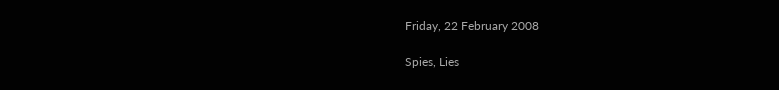Friday, 22 February 2008

Spies, Lies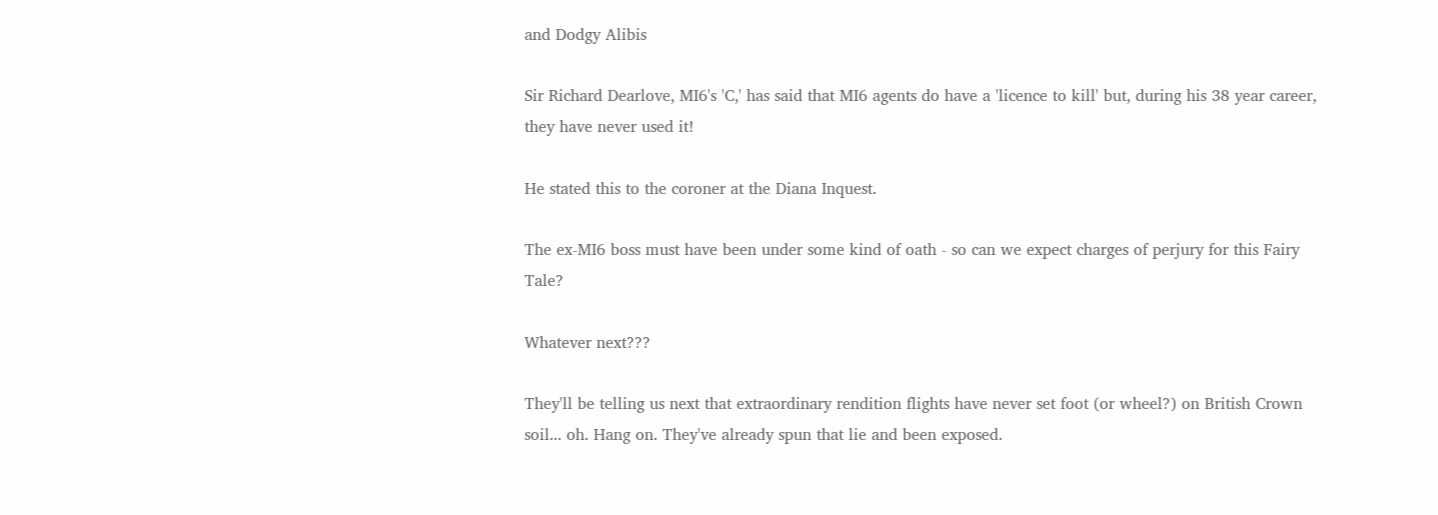and Dodgy Alibis

Sir Richard Dearlove, MI6's 'C,' has said that MI6 agents do have a 'licence to kill' but, during his 38 year career, they have never used it!

He stated this to the coroner at the Diana Inquest.

The ex-MI6 boss must have been under some kind of oath - so can we expect charges of perjury for this Fairy Tale?

Whatever next???

They'll be telling us next that extraordinary rendition flights have never set foot (or wheel?) on British Crown soil... oh. Hang on. They've already spun that lie and been exposed.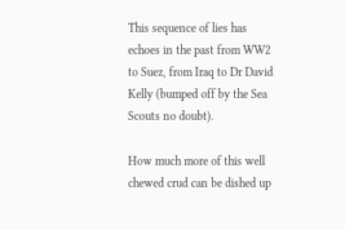This sequence of lies has echoes in the past from WW2 to Suez, from Iraq to Dr David Kelly (bumped off by the Sea Scouts no doubt).

How much more of this well chewed crud can be dished up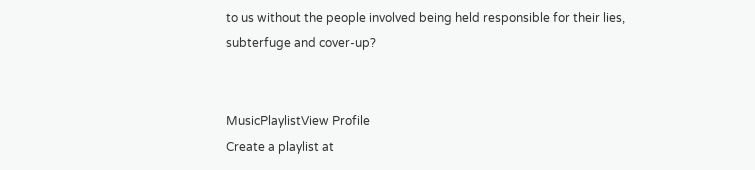to us without the people involved being held responsible for their lies, subterfuge and cover-up?


MusicPlaylistView Profile
Create a playlist at